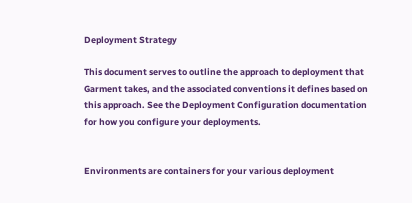Deployment Strategy

This document serves to outline the approach to deployment that Garment takes, and the associated conventions it defines based on this approach. See the Deployment Configuration documentation for how you configure your deployments.


Environments are containers for your various deployment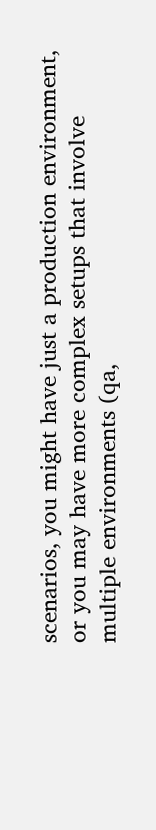scenarios, you might have just a production environment, or you may have more complex setups that involve multiple environments (qa,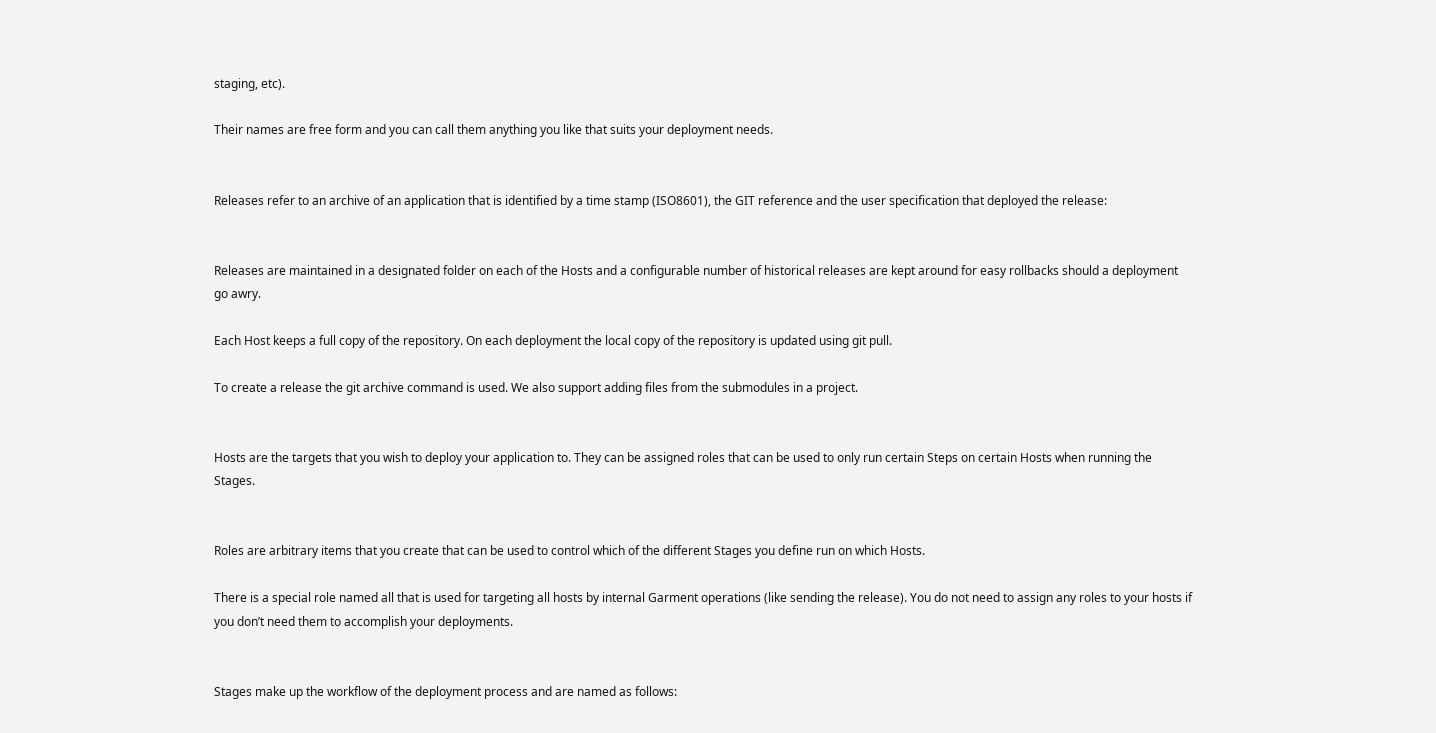staging, etc).

Their names are free form and you can call them anything you like that suits your deployment needs.


Releases refer to an archive of an application that is identified by a time stamp (ISO8601), the GIT reference and the user specification that deployed the release:


Releases are maintained in a designated folder on each of the Hosts and a configurable number of historical releases are kept around for easy rollbacks should a deployment go awry.

Each Host keeps a full copy of the repository. On each deployment the local copy of the repository is updated using git pull.

To create a release the git archive command is used. We also support adding files from the submodules in a project.


Hosts are the targets that you wish to deploy your application to. They can be assigned roles that can be used to only run certain Steps on certain Hosts when running the Stages.


Roles are arbitrary items that you create that can be used to control which of the different Stages you define run on which Hosts.

There is a special role named all that is used for targeting all hosts by internal Garment operations (like sending the release). You do not need to assign any roles to your hosts if you don’t need them to accomplish your deployments.


Stages make up the workflow of the deployment process and are named as follows: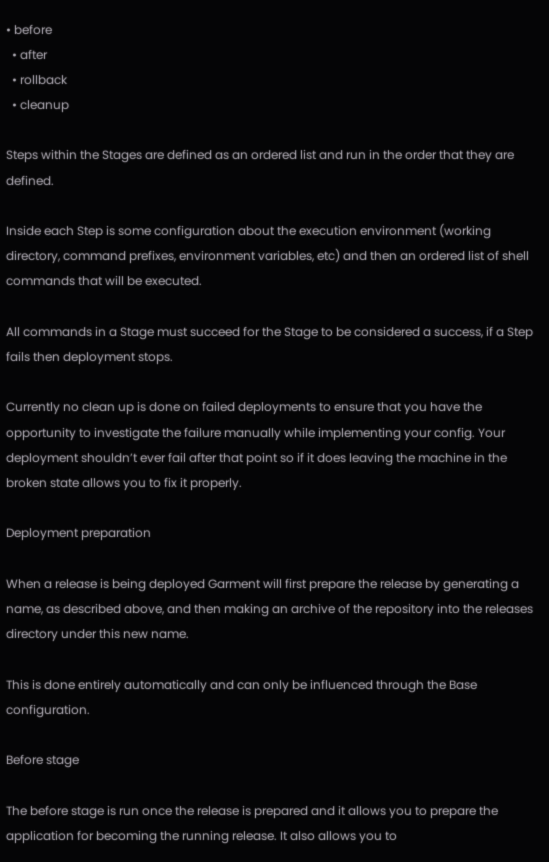• before
  • after
  • rollback
  • cleanup

Steps within the Stages are defined as an ordered list and run in the order that they are defined.

Inside each Step is some configuration about the execution environment (working directory, command prefixes, environment variables, etc) and then an ordered list of shell commands that will be executed.

All commands in a Stage must succeed for the Stage to be considered a success, if a Step fails then deployment stops.

Currently no clean up is done on failed deployments to ensure that you have the opportunity to investigate the failure manually while implementing your config. Your deployment shouldn’t ever fail after that point so if it does leaving the machine in the broken state allows you to fix it properly.

Deployment preparation

When a release is being deployed Garment will first prepare the release by generating a name, as described above, and then making an archive of the repository into the releases directory under this new name.

This is done entirely automatically and can only be influenced through the Base configuration.

Before stage

The before stage is run once the release is prepared and it allows you to prepare the application for becoming the running release. It also allows you to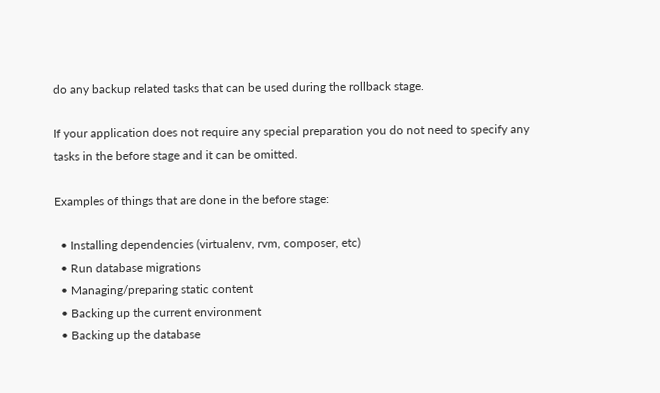do any backup related tasks that can be used during the rollback stage.

If your application does not require any special preparation you do not need to specify any tasks in the before stage and it can be omitted.

Examples of things that are done in the before stage:

  • Installing dependencies (virtualenv, rvm, composer, etc)
  • Run database migrations
  • Managing/preparing static content
  • Backing up the current environment
  • Backing up the database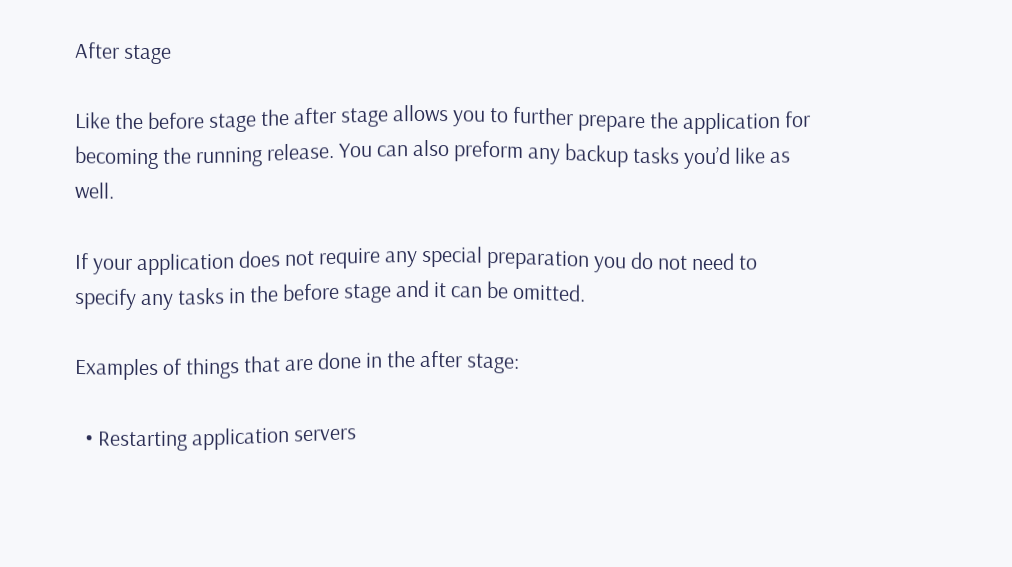After stage

Like the before stage the after stage allows you to further prepare the application for becoming the running release. You can also preform any backup tasks you’d like as well.

If your application does not require any special preparation you do not need to specify any tasks in the before stage and it can be omitted.

Examples of things that are done in the after stage:

  • Restarting application servers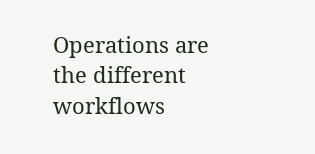Operations are the different workflows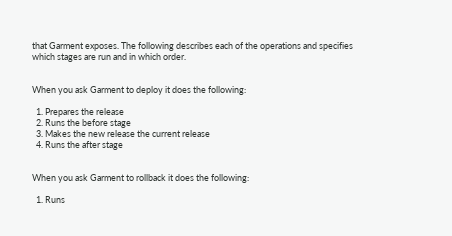that Garment exposes. The following describes each of the operations and specifies which stages are run and in which order.


When you ask Garment to deploy it does the following:

  1. Prepares the release
  2. Runs the before stage
  3. Makes the new release the current release
  4. Runs the after stage


When you ask Garment to rollback it does the following:

  1. Runs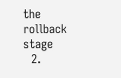the rollback stage
  2.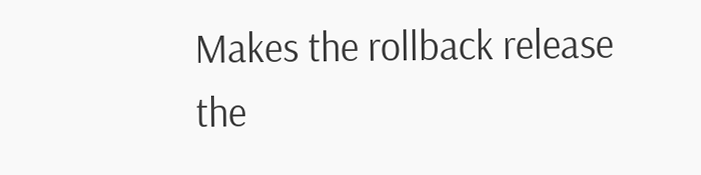Makes the rollback release the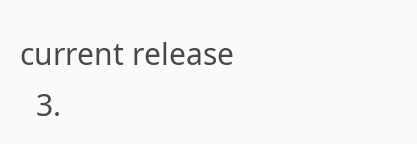current release
  3.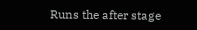Runs the after stage